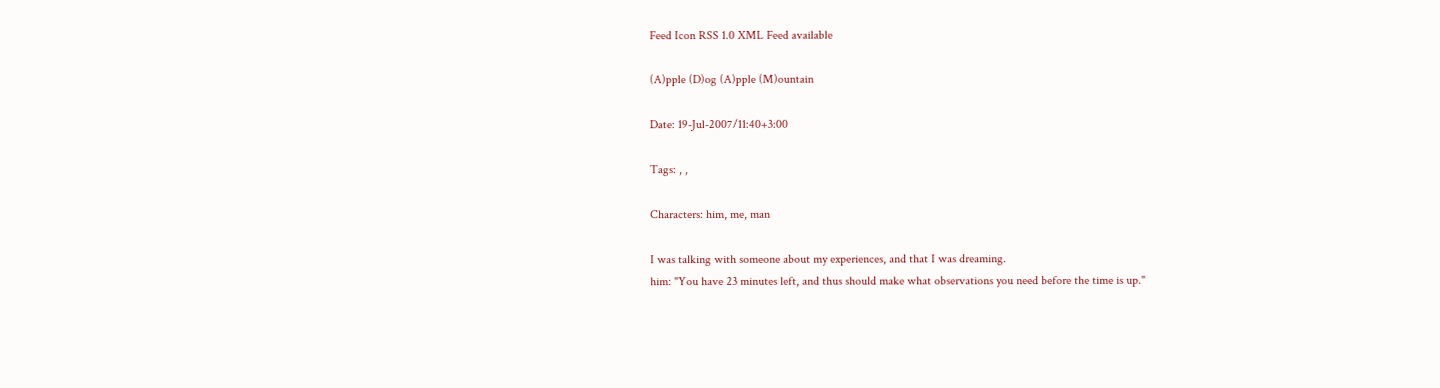Feed Icon RSS 1.0 XML Feed available

(A)pple (D)og (A)pple (M)ountain

Date: 19-Jul-2007/11:40+3:00

Tags: , ,

Characters: him, me, man

I was talking with someone about my experiences, and that I was dreaming.
him: "You have 23 minutes left, and thus should make what observations you need before the time is up."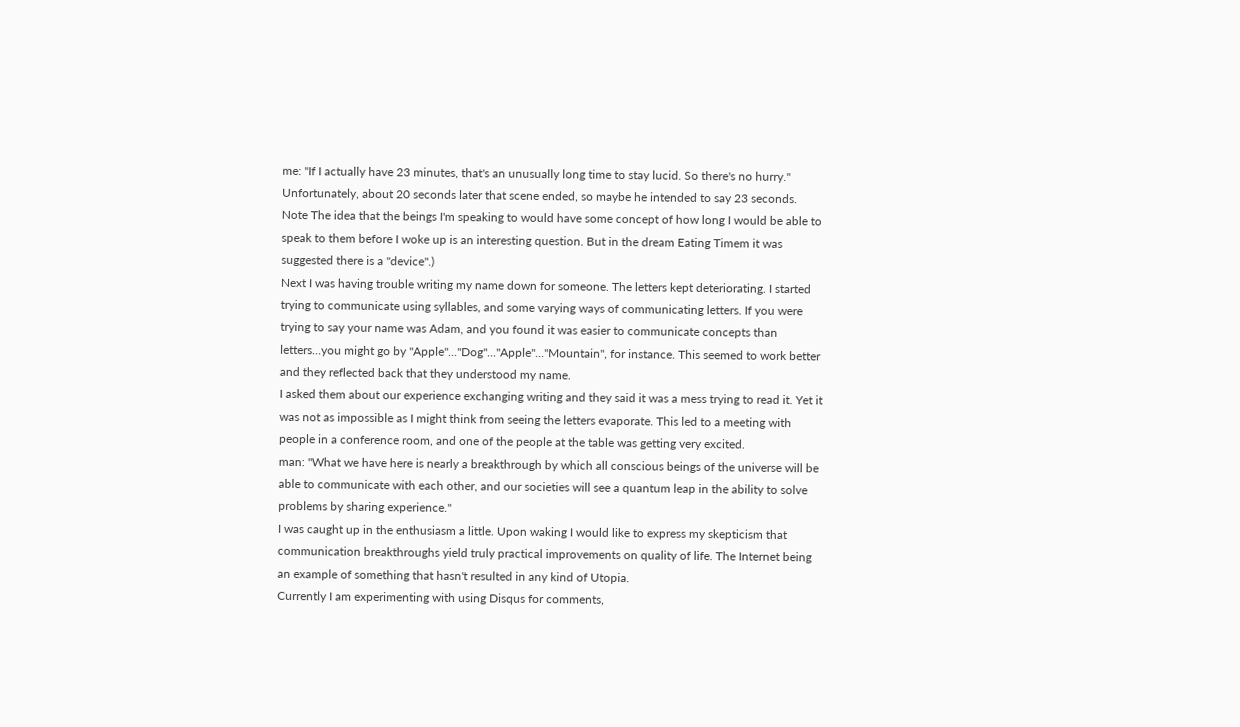me: "If I actually have 23 minutes, that's an unusually long time to stay lucid. So there's no hurry."
Unfortunately, about 20 seconds later that scene ended, so maybe he intended to say 23 seconds.
Note The idea that the beings I'm speaking to would have some concept of how long I would be able to speak to them before I woke up is an interesting question. But in the dream Eating Timem it was suggested there is a "device".)
Next I was having trouble writing my name down for someone. The letters kept deteriorating. I started trying to communicate using syllables, and some varying ways of communicating letters. If you were trying to say your name was Adam, and you found it was easier to communicate concepts than letters...you might go by "Apple"..."Dog"..."Apple"..."Mountain", for instance. This seemed to work better and they reflected back that they understood my name.
I asked them about our experience exchanging writing and they said it was a mess trying to read it. Yet it was not as impossible as I might think from seeing the letters evaporate. This led to a meeting with people in a conference room, and one of the people at the table was getting very excited.
man: "What we have here is nearly a breakthrough by which all conscious beings of the universe will be able to communicate with each other, and our societies will see a quantum leap in the ability to solve problems by sharing experience."
I was caught up in the enthusiasm a little. Upon waking I would like to express my skepticism that communication breakthroughs yield truly practical improvements on quality of life. The Internet being an example of something that hasn't resulted in any kind of Utopia.
Currently I am experimenting with using Disqus for comments,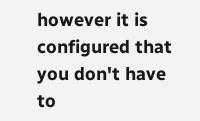however it is configured that you don't have to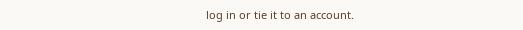log in or tie it to an account.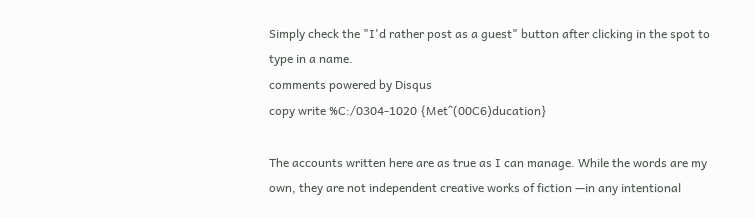Simply check the "I'd rather post as a guest" button after clicking in the spot to type in a name.
comments powered by Disqus
copy write %C:/0304-1020 {Met^(00C6)ducation}

The accounts written here are as true as I can manage. While the words are my own, they are not independent creative works of fiction —in any intentional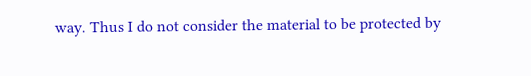way. Thus I do not consider the material to be protected by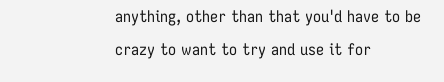anything, other than that you'd have to be crazy to want to try and use it for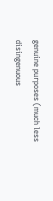genuine purposes (much less disingenuous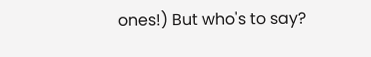ones!) But who's to say?